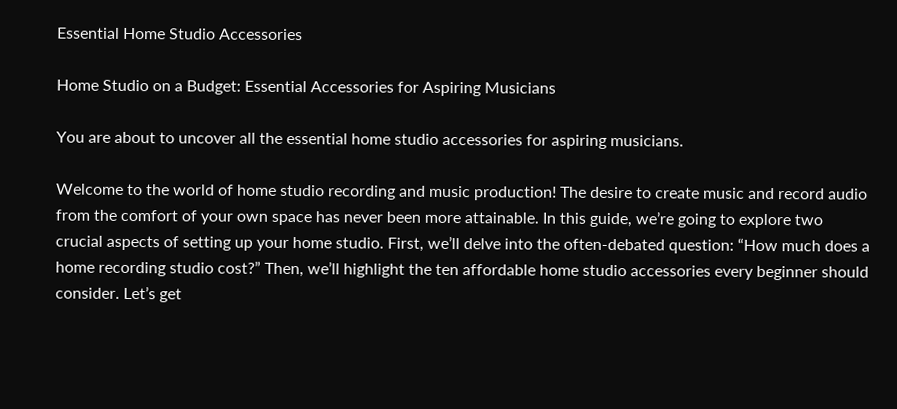Essential Home Studio Accessories

Home Studio on a Budget: Essential Accessories for Aspiring Musicians

You are about to uncover all the essential home studio accessories for aspiring musicians.

Welcome to the world of home studio recording and music production! The desire to create music and record audio from the comfort of your own space has never been more attainable. In this guide, we’re going to explore two crucial aspects of setting up your home studio. First, we’ll delve into the often-debated question: “How much does a home recording studio cost?” Then, we’ll highlight the ten affordable home studio accessories every beginner should consider. Let’s get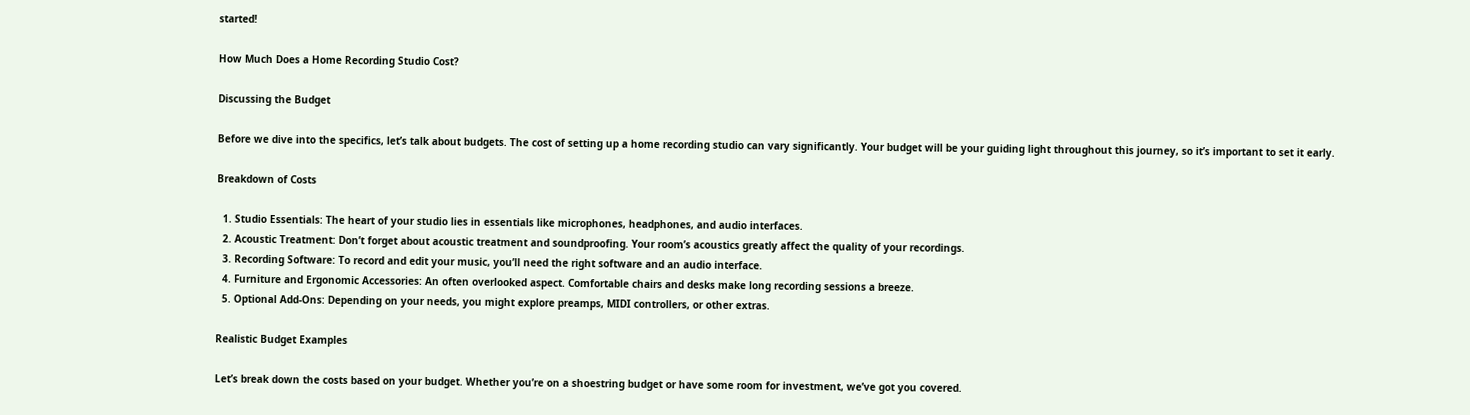started!

How Much Does a Home Recording Studio Cost?

Discussing the Budget

Before we dive into the specifics, let’s talk about budgets. The cost of setting up a home recording studio can vary significantly. Your budget will be your guiding light throughout this journey, so it’s important to set it early.

Breakdown of Costs

  1. Studio Essentials: The heart of your studio lies in essentials like microphones, headphones, and audio interfaces.
  2. Acoustic Treatment: Don’t forget about acoustic treatment and soundproofing. Your room’s acoustics greatly affect the quality of your recordings.
  3. Recording Software: To record and edit your music, you’ll need the right software and an audio interface.
  4. Furniture and Ergonomic Accessories: An often overlooked aspect. Comfortable chairs and desks make long recording sessions a breeze.
  5. Optional Add-Ons: Depending on your needs, you might explore preamps, MIDI controllers, or other extras.

Realistic Budget Examples

Let’s break down the costs based on your budget. Whether you’re on a shoestring budget or have some room for investment, we’ve got you covered.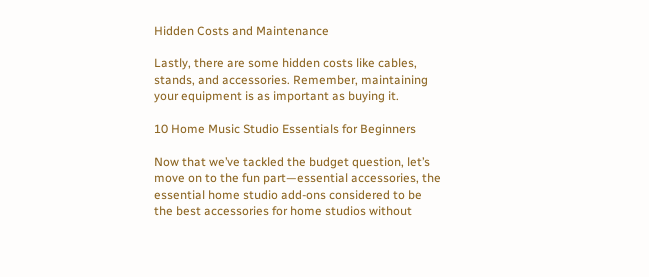Hidden Costs and Maintenance

Lastly, there are some hidden costs like cables, stands, and accessories. Remember, maintaining your equipment is as important as buying it.

10 Home Music Studio Essentials for Beginners

Now that we’ve tackled the budget question, let’s move on to the fun part—essential accessories, the essential home studio add-ons considered to be the best accessories for home studios without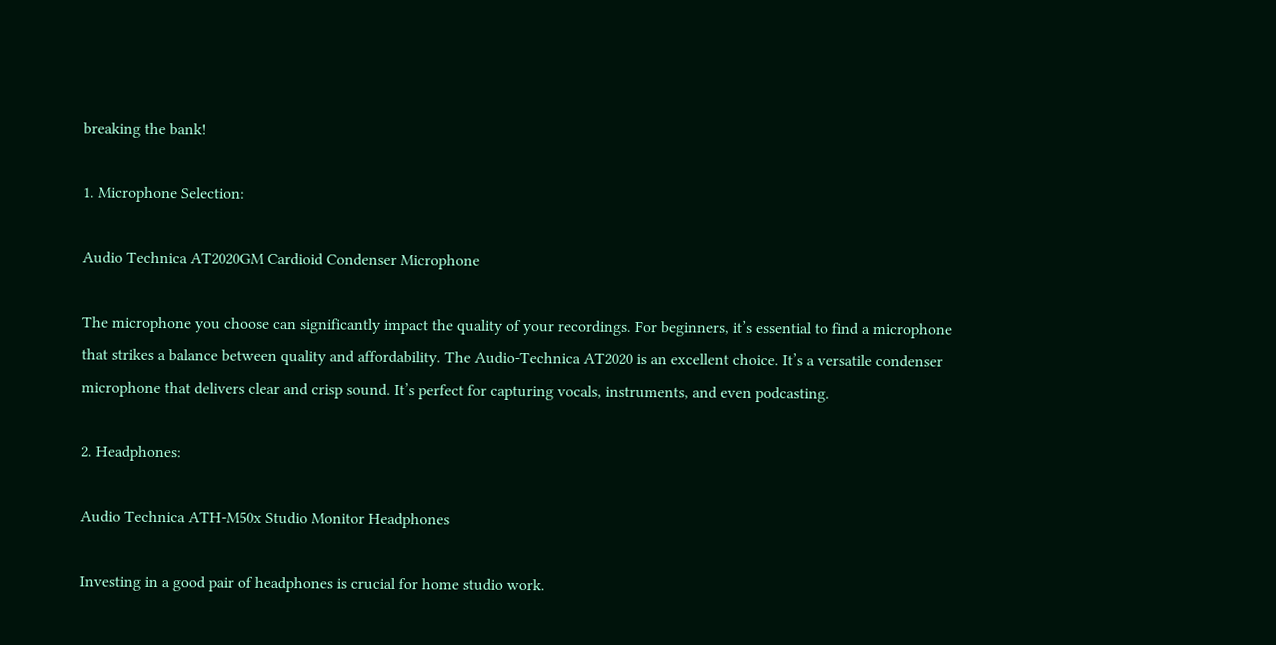breaking the bank!

1. Microphone Selection:

Audio Technica AT2020GM Cardioid Condenser Microphone

The microphone you choose can significantly impact the quality of your recordings. For beginners, it’s essential to find a microphone that strikes a balance between quality and affordability. The Audio-Technica AT2020 is an excellent choice. It’s a versatile condenser microphone that delivers clear and crisp sound. It’s perfect for capturing vocals, instruments, and even podcasting.

2. Headphones:

Audio Technica ATH-M50x Studio Monitor Headphones

Investing in a good pair of headphones is crucial for home studio work.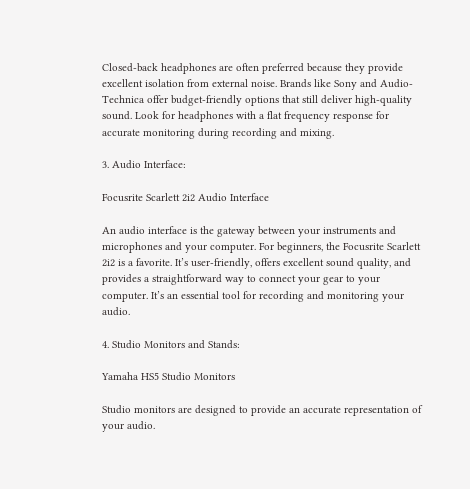Closed-back headphones are often preferred because they provide excellent isolation from external noise. Brands like Sony and Audio-Technica offer budget-friendly options that still deliver high-quality sound. Look for headphones with a flat frequency response for accurate monitoring during recording and mixing.

3. Audio Interface:

Focusrite Scarlett 2i2 Audio Interface

An audio interface is the gateway between your instruments and microphones and your computer. For beginners, the Focusrite Scarlett 2i2 is a favorite. It’s user-friendly, offers excellent sound quality, and provides a straightforward way to connect your gear to your computer. It’s an essential tool for recording and monitoring your audio.

4. Studio Monitors and Stands:

Yamaha HS5 Studio Monitors

Studio monitors are designed to provide an accurate representation of your audio.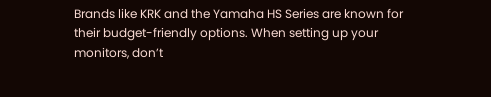Brands like KRK and the Yamaha HS Series are known for their budget-friendly options. When setting up your monitors, don’t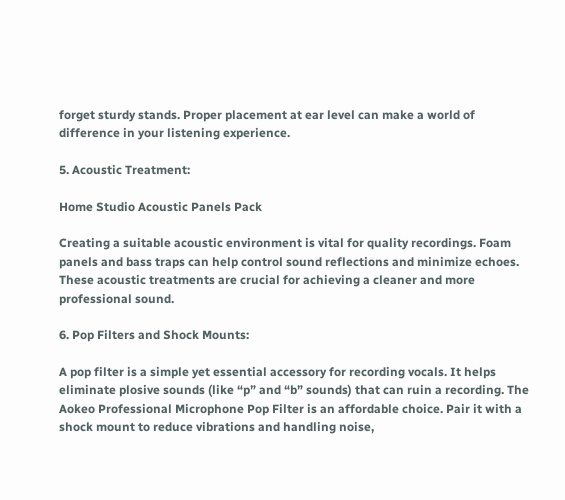forget sturdy stands. Proper placement at ear level can make a world of difference in your listening experience.

5. Acoustic Treatment:

Home Studio Acoustic Panels Pack

Creating a suitable acoustic environment is vital for quality recordings. Foam panels and bass traps can help control sound reflections and minimize echoes. These acoustic treatments are crucial for achieving a cleaner and more professional sound.

6. Pop Filters and Shock Mounts:

A pop filter is a simple yet essential accessory for recording vocals. It helps eliminate plosive sounds (like “p” and “b” sounds) that can ruin a recording. The Aokeo Professional Microphone Pop Filter is an affordable choice. Pair it with a shock mount to reduce vibrations and handling noise,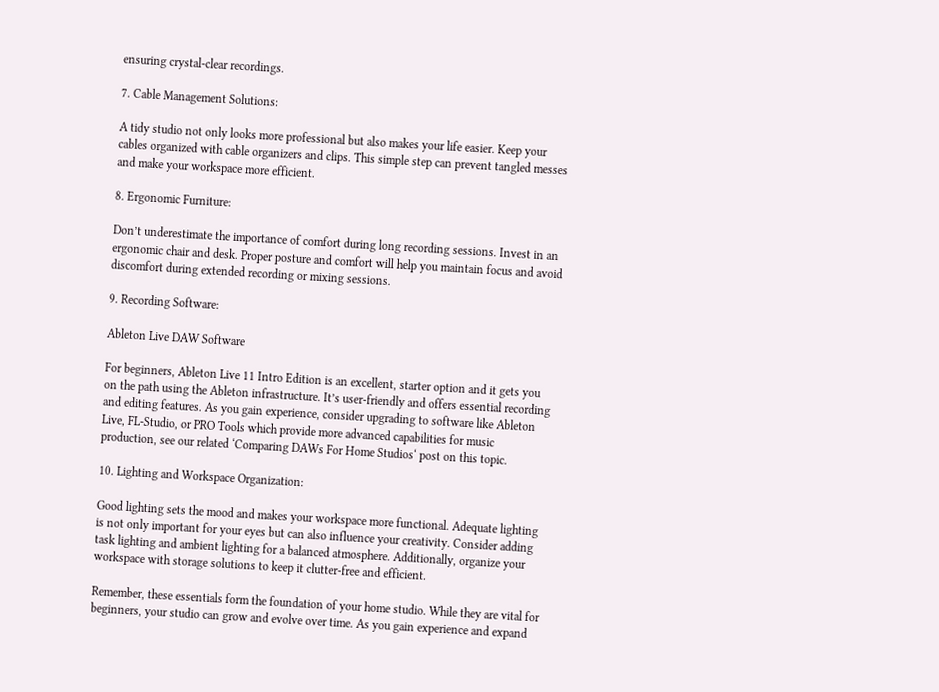ensuring crystal-clear recordings.

7. Cable Management Solutions:

A tidy studio not only looks more professional but also makes your life easier. Keep your cables organized with cable organizers and clips. This simple step can prevent tangled messes and make your workspace more efficient.

8. Ergonomic Furniture:

Don’t underestimate the importance of comfort during long recording sessions. Invest in an ergonomic chair and desk. Proper posture and comfort will help you maintain focus and avoid discomfort during extended recording or mixing sessions.

9. Recording Software:

Ableton Live DAW Software

For beginners, Ableton Live 11 Intro Edition is an excellent, starter option and it gets you on the path using the Ableton infrastructure. It’s user-friendly and offers essential recording and editing features. As you gain experience, consider upgrading to software like Ableton Live, FL-Studio, or PRO Tools which provide more advanced capabilities for music production, see our related ‘Comparing DAWs For Home Studios‘ post on this topic.

10. Lighting and Workspace Organization:

Good lighting sets the mood and makes your workspace more functional. Adequate lighting is not only important for your eyes but can also influence your creativity. Consider adding task lighting and ambient lighting for a balanced atmosphere. Additionally, organize your workspace with storage solutions to keep it clutter-free and efficient.

Remember, these essentials form the foundation of your home studio. While they are vital for beginners, your studio can grow and evolve over time. As you gain experience and expand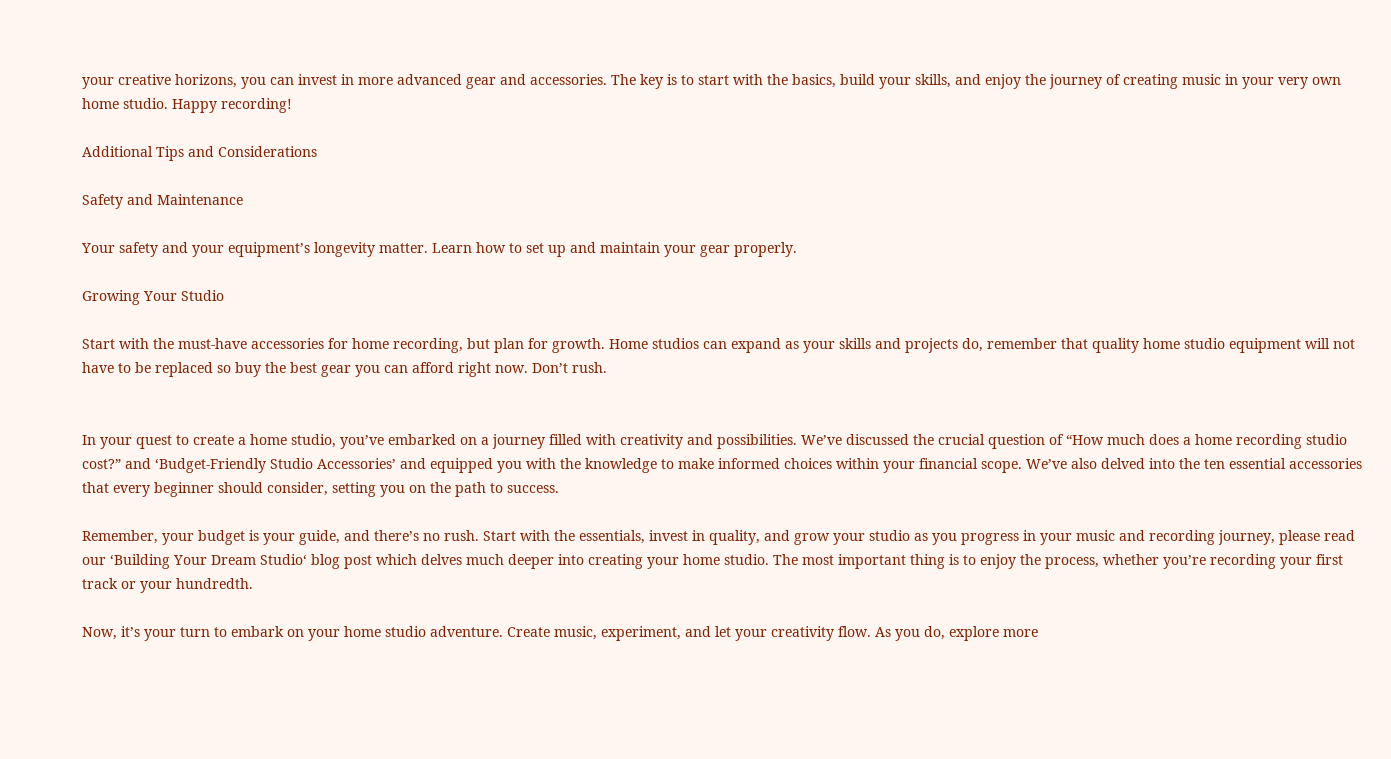your creative horizons, you can invest in more advanced gear and accessories. The key is to start with the basics, build your skills, and enjoy the journey of creating music in your very own home studio. Happy recording!

Additional Tips and Considerations

Safety and Maintenance

Your safety and your equipment’s longevity matter. Learn how to set up and maintain your gear properly.

Growing Your Studio

Start with the must-have accessories for home recording, but plan for growth. Home studios can expand as your skills and projects do, remember that quality home studio equipment will not have to be replaced so buy the best gear you can afford right now. Don’t rush.


In your quest to create a home studio, you’ve embarked on a journey filled with creativity and possibilities. We’ve discussed the crucial question of “How much does a home recording studio cost?” and ‘Budget-Friendly Studio Accessories’ and equipped you with the knowledge to make informed choices within your financial scope. We’ve also delved into the ten essential accessories that every beginner should consider, setting you on the path to success.

Remember, your budget is your guide, and there’s no rush. Start with the essentials, invest in quality, and grow your studio as you progress in your music and recording journey, please read our ‘Building Your Dream Studio‘ blog post which delves much deeper into creating your home studio. The most important thing is to enjoy the process, whether you’re recording your first track or your hundredth.

Now, it’s your turn to embark on your home studio adventure. Create music, experiment, and let your creativity flow. As you do, explore more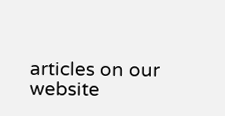articles on our website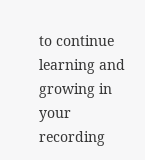to continue learning and growing in your recording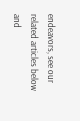endeavors, see our related articles below and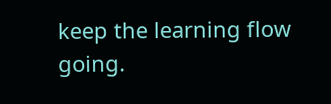keep the learning flow going.